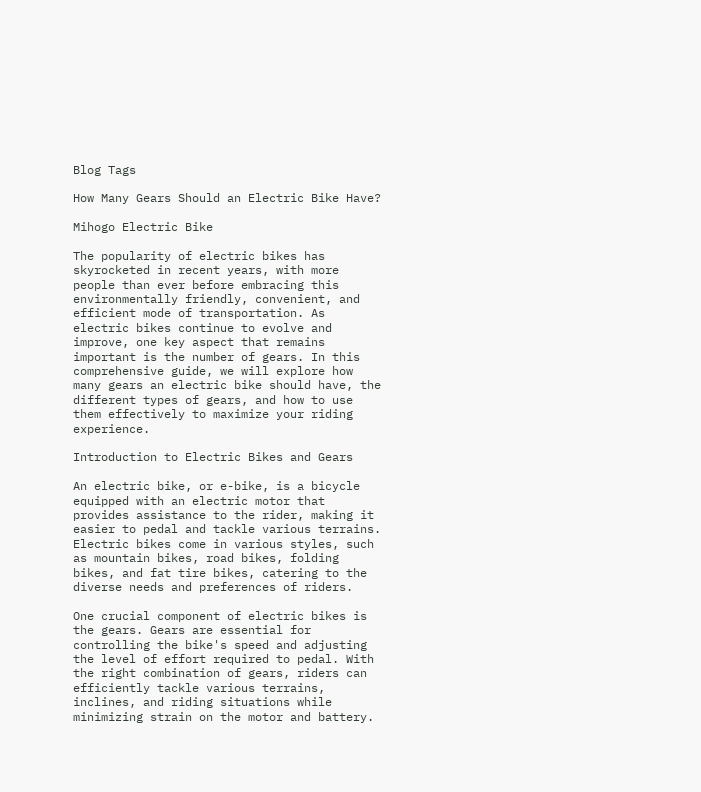Blog Tags

How Many Gears Should an Electric Bike Have?

Mihogo Electric Bike

The popularity of electric bikes has skyrocketed in recent years, with more people than ever before embracing this environmentally friendly, convenient, and efficient mode of transportation. As electric bikes continue to evolve and improve, one key aspect that remains important is the number of gears. In this comprehensive guide, we will explore how many gears an electric bike should have, the different types of gears, and how to use them effectively to maximize your riding experience.

Introduction to Electric Bikes and Gears

An electric bike, or e-bike, is a bicycle equipped with an electric motor that provides assistance to the rider, making it easier to pedal and tackle various terrains. Electric bikes come in various styles, such as mountain bikes, road bikes, folding bikes, and fat tire bikes, catering to the diverse needs and preferences of riders.

One crucial component of electric bikes is the gears. Gears are essential for controlling the bike's speed and adjusting the level of effort required to pedal. With the right combination of gears, riders can efficiently tackle various terrains, inclines, and riding situations while minimizing strain on the motor and battery.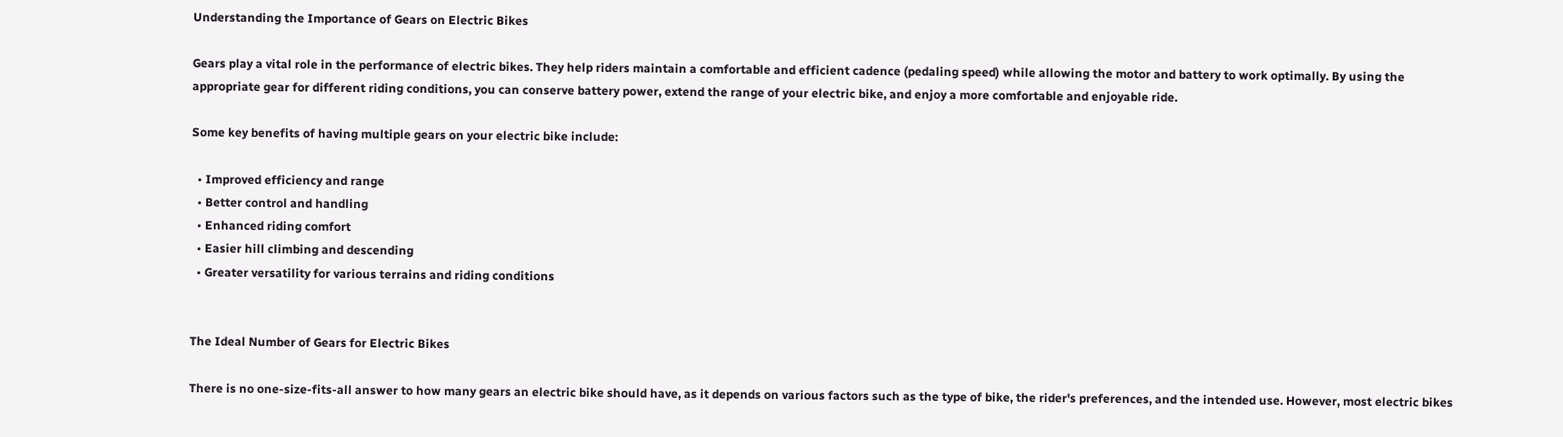Understanding the Importance of Gears on Electric Bikes

Gears play a vital role in the performance of electric bikes. They help riders maintain a comfortable and efficient cadence (pedaling speed) while allowing the motor and battery to work optimally. By using the appropriate gear for different riding conditions, you can conserve battery power, extend the range of your electric bike, and enjoy a more comfortable and enjoyable ride.

Some key benefits of having multiple gears on your electric bike include:

  • Improved efficiency and range
  • Better control and handling
  • Enhanced riding comfort
  • Easier hill climbing and descending
  • Greater versatility for various terrains and riding conditions


The Ideal Number of Gears for Electric Bikes

There is no one-size-fits-all answer to how many gears an electric bike should have, as it depends on various factors such as the type of bike, the rider's preferences, and the intended use. However, most electric bikes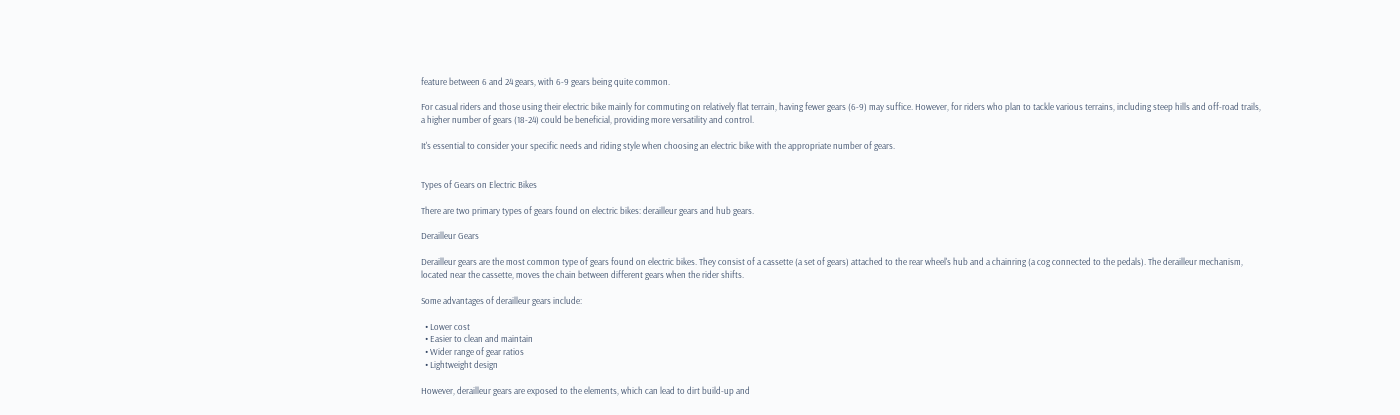feature between 6 and 24 gears, with 6-9 gears being quite common.

For casual riders and those using their electric bike mainly for commuting on relatively flat terrain, having fewer gears (6-9) may suffice. However, for riders who plan to tackle various terrains, including steep hills and off-road trails, a higher number of gears (18-24) could be beneficial, providing more versatility and control.

It's essential to consider your specific needs and riding style when choosing an electric bike with the appropriate number of gears.


Types of Gears on Electric Bikes

There are two primary types of gears found on electric bikes: derailleur gears and hub gears.

Derailleur Gears

Derailleur gears are the most common type of gears found on electric bikes. They consist of a cassette (a set of gears) attached to the rear wheel's hub and a chainring (a cog connected to the pedals). The derailleur mechanism, located near the cassette, moves the chain between different gears when the rider shifts.

Some advantages of derailleur gears include:

  • Lower cost
  • Easier to clean and maintain
  • Wider range of gear ratios
  • Lightweight design

However, derailleur gears are exposed to the elements, which can lead to dirt build-up and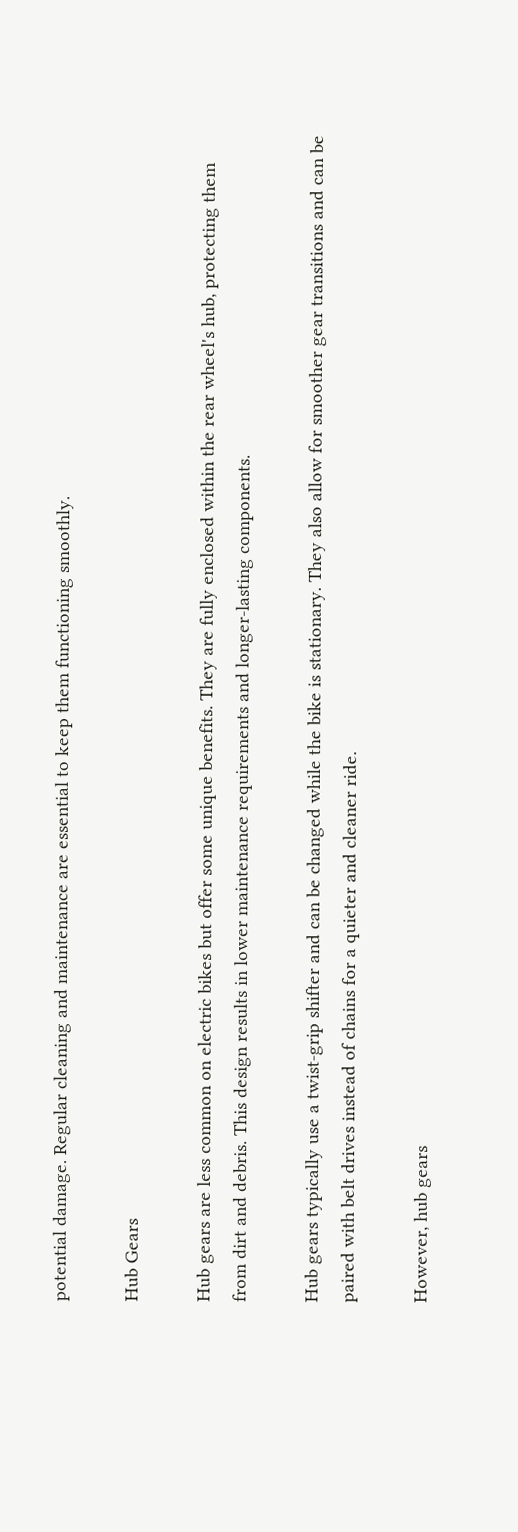potential damage. Regular cleaning and maintenance are essential to keep them functioning smoothly.

Hub Gears

Hub gears are less common on electric bikes but offer some unique benefits. They are fully enclosed within the rear wheel's hub, protecting them from dirt and debris. This design results in lower maintenance requirements and longer-lasting components.

Hub gears typically use a twist-grip shifter and can be changed while the bike is stationary. They also allow for smoother gear transitions and can be paired with belt drives instead of chains for a quieter and cleaner ride.

However, hub gears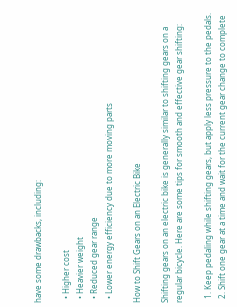have some drawbacks, including:

  • Higher cost
  • Heavier weight
  • Reduced gear range
  • Lower energy efficiency due to more moving parts

How to Shift Gears on an Electric Bike

Shifting gears on an electric bike is generally similar to shifting gears on a regular bicycle. Here are some tips for smooth and effective gear shifting:

  1. Keep pedaling while shifting gears, but apply less pressure to the pedals.
  2. Shift one gear at a time and wait for the current gear change to complete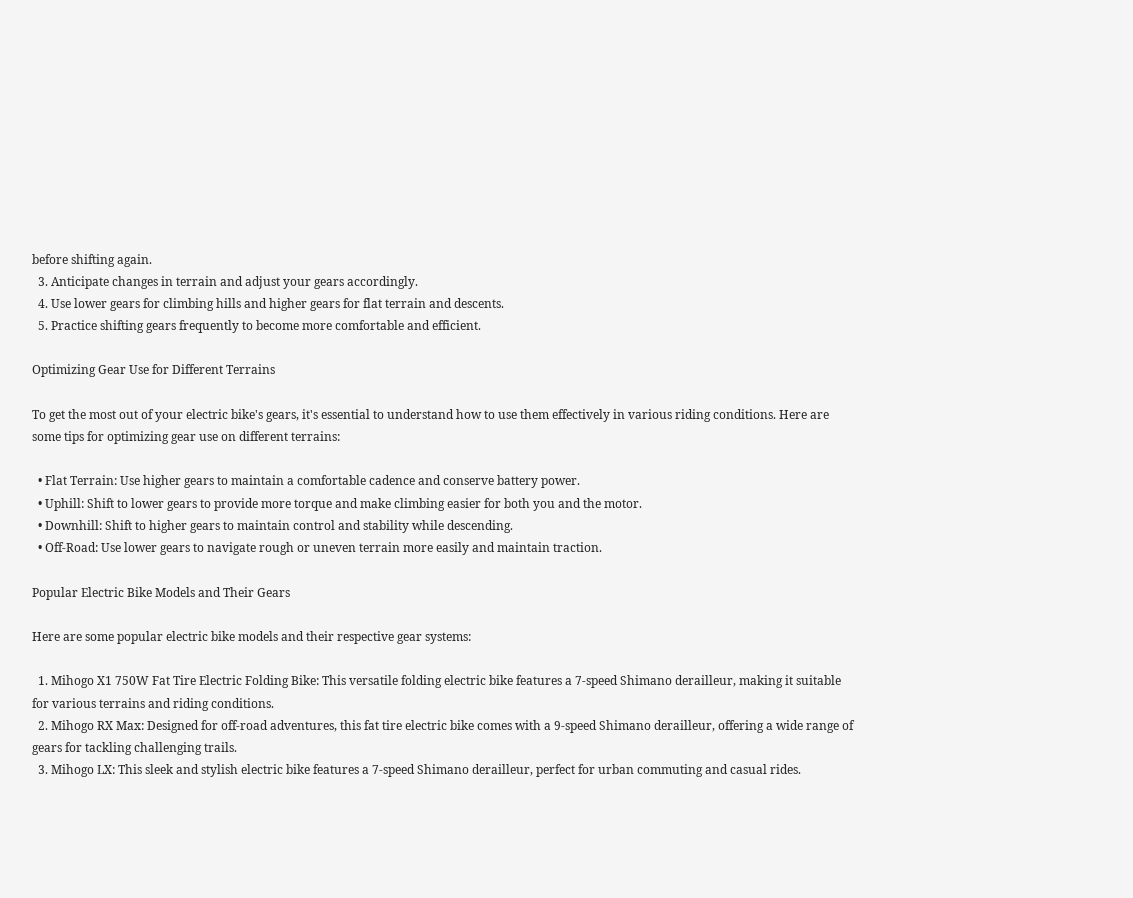before shifting again.
  3. Anticipate changes in terrain and adjust your gears accordingly.
  4. Use lower gears for climbing hills and higher gears for flat terrain and descents.
  5. Practice shifting gears frequently to become more comfortable and efficient.

Optimizing Gear Use for Different Terrains

To get the most out of your electric bike's gears, it's essential to understand how to use them effectively in various riding conditions. Here are some tips for optimizing gear use on different terrains:

  • Flat Terrain: Use higher gears to maintain a comfortable cadence and conserve battery power.
  • Uphill: Shift to lower gears to provide more torque and make climbing easier for both you and the motor.
  • Downhill: Shift to higher gears to maintain control and stability while descending.
  • Off-Road: Use lower gears to navigate rough or uneven terrain more easily and maintain traction.

Popular Electric Bike Models and Their Gears

Here are some popular electric bike models and their respective gear systems:

  1. Mihogo X1 750W Fat Tire Electric Folding Bike: This versatile folding electric bike features a 7-speed Shimano derailleur, making it suitable for various terrains and riding conditions.
  2. Mihogo RX Max: Designed for off-road adventures, this fat tire electric bike comes with a 9-speed Shimano derailleur, offering a wide range of gears for tackling challenging trails.
  3. Mihogo LX: This sleek and stylish electric bike features a 7-speed Shimano derailleur, perfect for urban commuting and casual rides.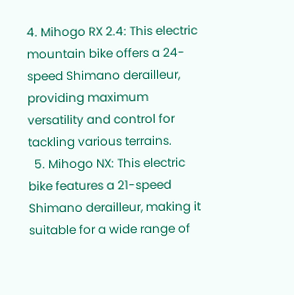4. Mihogo RX 2.4: This electric mountain bike offers a 24-speed Shimano derailleur, providing maximum versatility and control for tackling various terrains.
  5. Mihogo NX: This electric bike features a 21-speed Shimano derailleur, making it suitable for a wide range of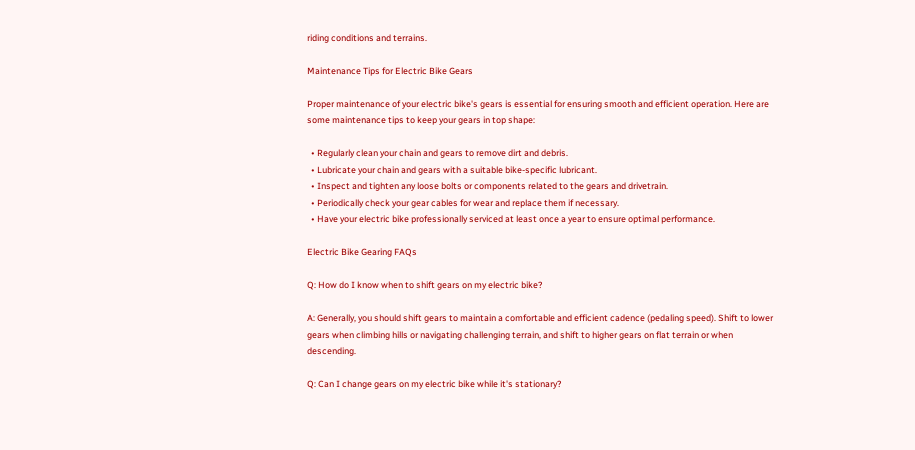riding conditions and terrains.

Maintenance Tips for Electric Bike Gears

Proper maintenance of your electric bike's gears is essential for ensuring smooth and efficient operation. Here are some maintenance tips to keep your gears in top shape:

  • Regularly clean your chain and gears to remove dirt and debris.
  • Lubricate your chain and gears with a suitable bike-specific lubricant.
  • Inspect and tighten any loose bolts or components related to the gears and drivetrain.
  • Periodically check your gear cables for wear and replace them if necessary.
  • Have your electric bike professionally serviced at least once a year to ensure optimal performance.

Electric Bike Gearing FAQs

Q: How do I know when to shift gears on my electric bike?

A: Generally, you should shift gears to maintain a comfortable and efficient cadence (pedaling speed). Shift to lower gears when climbing hills or navigating challenging terrain, and shift to higher gears on flat terrain or when descending.

Q: Can I change gears on my electric bike while it's stationary?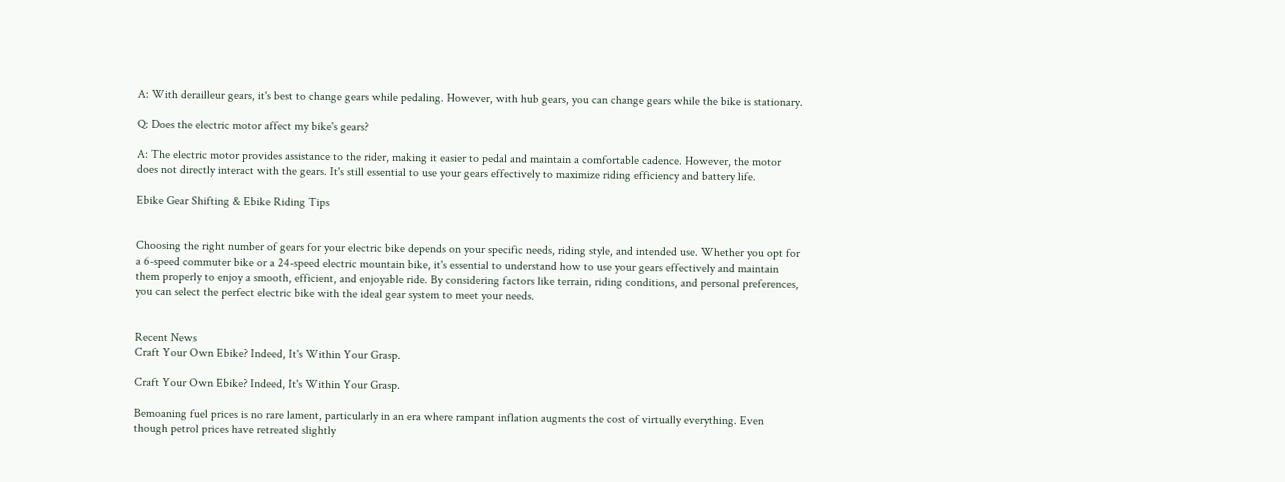A: With derailleur gears, it's best to change gears while pedaling. However, with hub gears, you can change gears while the bike is stationary.

Q: Does the electric motor affect my bike's gears?

A: The electric motor provides assistance to the rider, making it easier to pedal and maintain a comfortable cadence. However, the motor does not directly interact with the gears. It's still essential to use your gears effectively to maximize riding efficiency and battery life.

Ebike Gear Shifting & Ebike Riding Tips


Choosing the right number of gears for your electric bike depends on your specific needs, riding style, and intended use. Whether you opt for a 6-speed commuter bike or a 24-speed electric mountain bike, it's essential to understand how to use your gears effectively and maintain them properly to enjoy a smooth, efficient, and enjoyable ride. By considering factors like terrain, riding conditions, and personal preferences, you can select the perfect electric bike with the ideal gear system to meet your needs.


Recent News
Craft Your Own Ebike? Indeed, It's Within Your Grasp.

Craft Your Own Ebike? Indeed, It's Within Your Grasp.

Bemoaning fuel prices is no rare lament, particularly in an era where rampant inflation augments the cost of virtually everything. Even though petrol prices have retreated slightly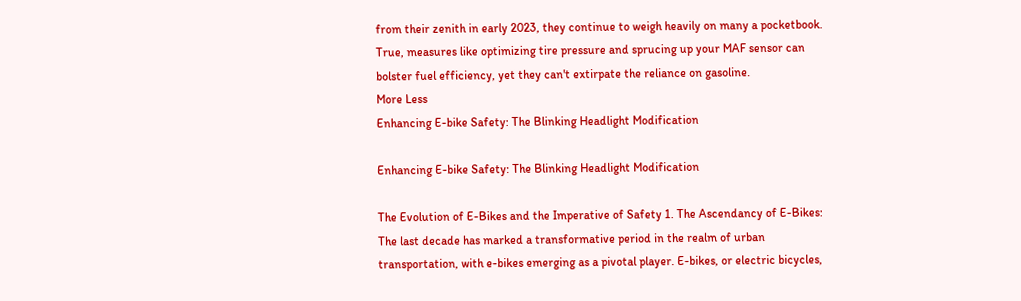from their zenith in early 2023, they continue to weigh heavily on many a pocketbook. True, measures like optimizing tire pressure and sprucing up your MAF sensor can bolster fuel efficiency, yet they can't extirpate the reliance on gasoline.
More Less
Enhancing E-bike Safety: The Blinking Headlight Modification

Enhancing E-bike Safety: The Blinking Headlight Modification

The Evolution of E-Bikes and the Imperative of Safety 1. The Ascendancy of E-Bikes: The last decade has marked a transformative period in the realm of urban transportation, with e-bikes emerging as a pivotal player. E-bikes, or electric bicycles,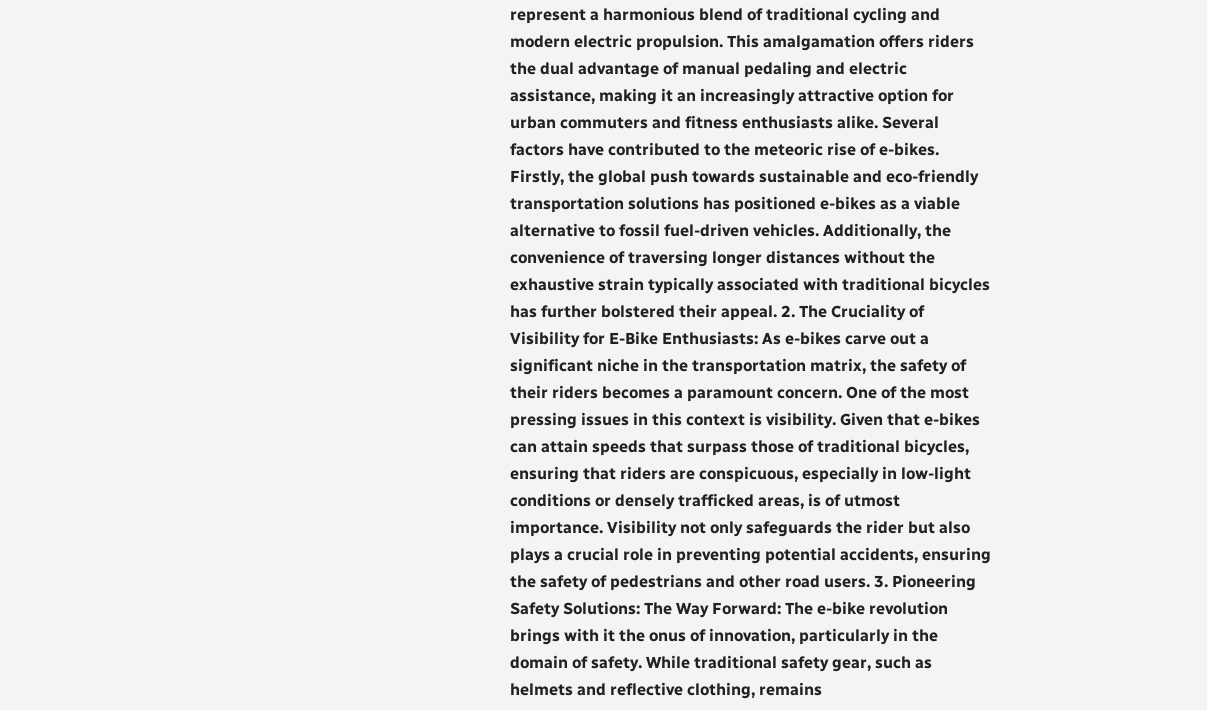represent a harmonious blend of traditional cycling and modern electric propulsion. This amalgamation offers riders the dual advantage of manual pedaling and electric assistance, making it an increasingly attractive option for urban commuters and fitness enthusiasts alike. Several factors have contributed to the meteoric rise of e-bikes. Firstly, the global push towards sustainable and eco-friendly transportation solutions has positioned e-bikes as a viable alternative to fossil fuel-driven vehicles. Additionally, the convenience of traversing longer distances without the exhaustive strain typically associated with traditional bicycles has further bolstered their appeal. 2. The Cruciality of Visibility for E-Bike Enthusiasts: As e-bikes carve out a significant niche in the transportation matrix, the safety of their riders becomes a paramount concern. One of the most pressing issues in this context is visibility. Given that e-bikes can attain speeds that surpass those of traditional bicycles, ensuring that riders are conspicuous, especially in low-light conditions or densely trafficked areas, is of utmost importance. Visibility not only safeguards the rider but also plays a crucial role in preventing potential accidents, ensuring the safety of pedestrians and other road users. 3. Pioneering Safety Solutions: The Way Forward: The e-bike revolution brings with it the onus of innovation, particularly in the domain of safety. While traditional safety gear, such as helmets and reflective clothing, remains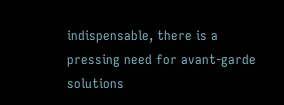indispensable, there is a pressing need for avant-garde solutions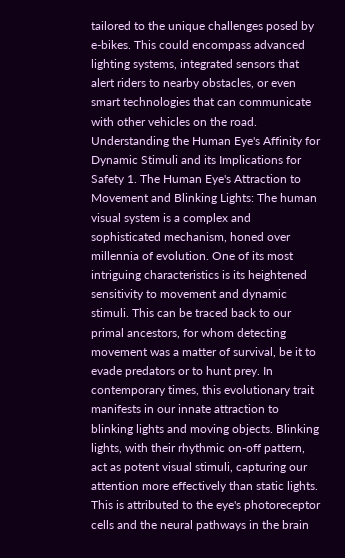tailored to the unique challenges posed by e-bikes. This could encompass advanced lighting systems, integrated sensors that alert riders to nearby obstacles, or even smart technologies that can communicate with other vehicles on the road.   Understanding the Human Eye's Affinity for Dynamic Stimuli and its Implications for Safety 1. The Human Eye's Attraction to Movement and Blinking Lights: The human visual system is a complex and sophisticated mechanism, honed over millennia of evolution. One of its most intriguing characteristics is its heightened sensitivity to movement and dynamic stimuli. This can be traced back to our primal ancestors, for whom detecting movement was a matter of survival, be it to evade predators or to hunt prey. In contemporary times, this evolutionary trait manifests in our innate attraction to blinking lights and moving objects. Blinking lights, with their rhythmic on-off pattern, act as potent visual stimuli, capturing our attention more effectively than static lights. This is attributed to the eye's photoreceptor cells and the neural pathways in the brain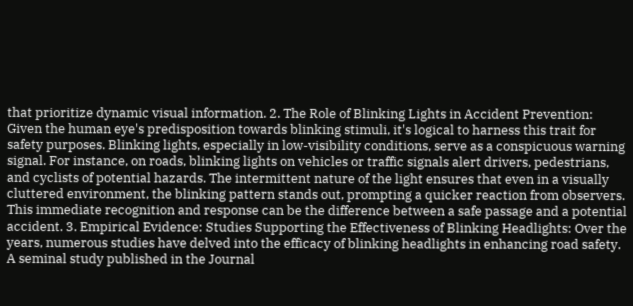that prioritize dynamic visual information. 2. The Role of Blinking Lights in Accident Prevention: Given the human eye's predisposition towards blinking stimuli, it's logical to harness this trait for safety purposes. Blinking lights, especially in low-visibility conditions, serve as a conspicuous warning signal. For instance, on roads, blinking lights on vehicles or traffic signals alert drivers, pedestrians, and cyclists of potential hazards. The intermittent nature of the light ensures that even in a visually cluttered environment, the blinking pattern stands out, prompting a quicker reaction from observers. This immediate recognition and response can be the difference between a safe passage and a potential accident. 3. Empirical Evidence: Studies Supporting the Effectiveness of Blinking Headlights: Over the years, numerous studies have delved into the efficacy of blinking headlights in enhancing road safety. A seminal study published in the Journal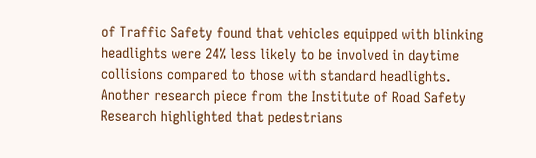of Traffic Safety found that vehicles equipped with blinking headlights were 24% less likely to be involved in daytime collisions compared to those with standard headlights. Another research piece from the Institute of Road Safety Research highlighted that pedestrians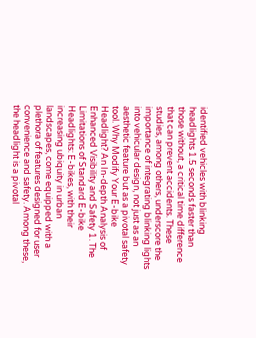identified vehicles with blinking headlights 1.5 seconds faster than those without, a critical time difference that can prevent accidents. These studies, among others, underscore the importance of integrating blinking lights into vehicular design, not just as an aesthetic feature but as a pivotal safety tool. Why Modify Your E-bike Headlight? An In-depth Analysis of Enhanced Visibility and Safety 1. The Limitations of Standard E-bike Headlights: E-bikes, with their increasing ubiquity in urban landscapes, come equipped with a plethora of features designed for user convenience and safety. Among these, the headlight is a pivotal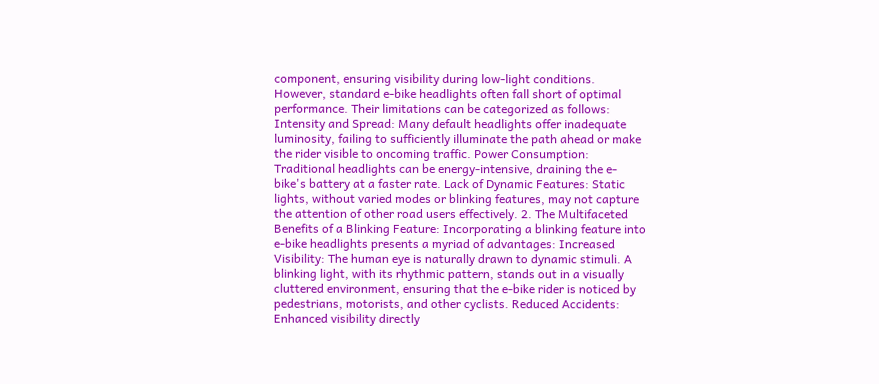component, ensuring visibility during low-light conditions. However, standard e-bike headlights often fall short of optimal performance. Their limitations can be categorized as follows: Intensity and Spread: Many default headlights offer inadequate luminosity, failing to sufficiently illuminate the path ahead or make the rider visible to oncoming traffic. Power Consumption: Traditional headlights can be energy-intensive, draining the e-bike's battery at a faster rate. Lack of Dynamic Features: Static lights, without varied modes or blinking features, may not capture the attention of other road users effectively. 2. The Multifaceted Benefits of a Blinking Feature: Incorporating a blinking feature into e-bike headlights presents a myriad of advantages: Increased Visibility: The human eye is naturally drawn to dynamic stimuli. A blinking light, with its rhythmic pattern, stands out in a visually cluttered environment, ensuring that the e-bike rider is noticed by pedestrians, motorists, and other cyclists. Reduced Accidents: Enhanced visibility directly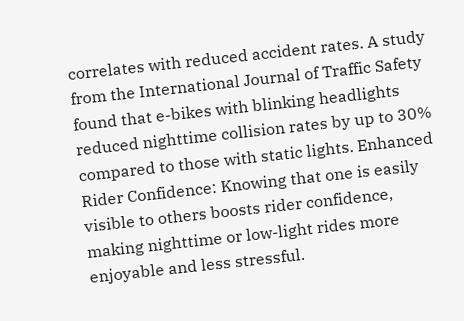correlates with reduced accident rates. A study from the International Journal of Traffic Safety found that e-bikes with blinking headlights reduced nighttime collision rates by up to 30% compared to those with static lights. Enhanced Rider Confidence: Knowing that one is easily visible to others boosts rider confidence, making nighttime or low-light rides more enjoyable and less stressful.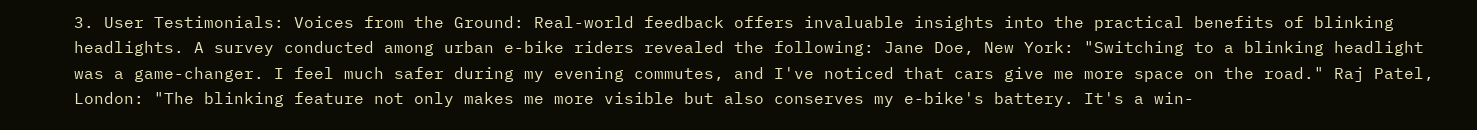3. User Testimonials: Voices from the Ground: Real-world feedback offers invaluable insights into the practical benefits of blinking headlights. A survey conducted among urban e-bike riders revealed the following: Jane Doe, New York: "Switching to a blinking headlight was a game-changer. I feel much safer during my evening commutes, and I've noticed that cars give me more space on the road." Raj Patel, London: "The blinking feature not only makes me more visible but also conserves my e-bike's battery. It's a win-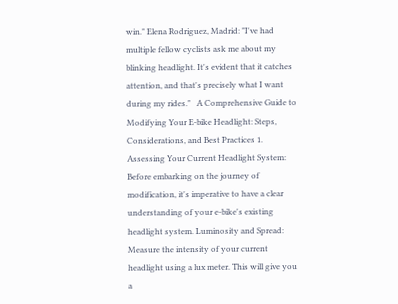win." Elena Rodriguez, Madrid: "I've had multiple fellow cyclists ask me about my blinking headlight. It's evident that it catches attention, and that's precisely what I want during my rides."   A Comprehensive Guide to Modifying Your E-bike Headlight: Steps, Considerations, and Best Practices 1. Assessing Your Current Headlight System: Before embarking on the journey of modification, it's imperative to have a clear understanding of your e-bike's existing headlight system. Luminosity and Spread: Measure the intensity of your current headlight using a lux meter. This will give you a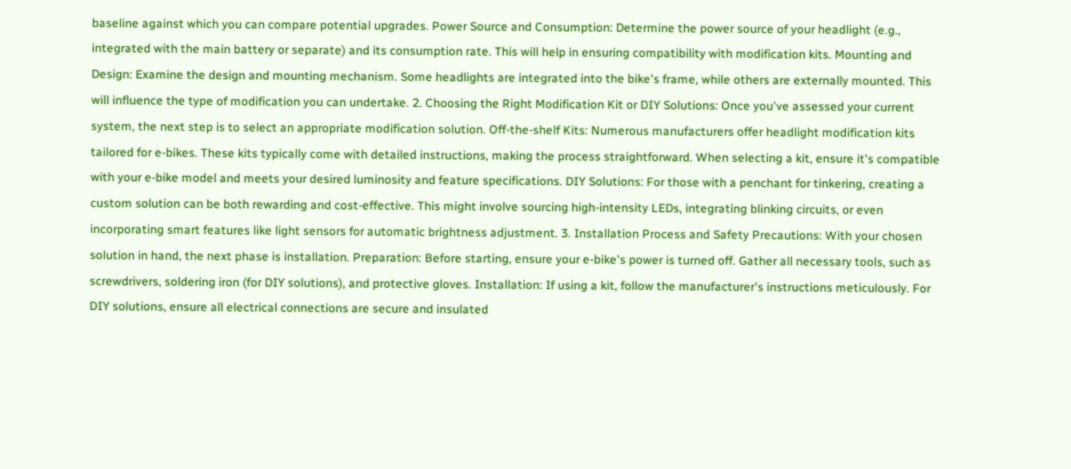baseline against which you can compare potential upgrades. Power Source and Consumption: Determine the power source of your headlight (e.g., integrated with the main battery or separate) and its consumption rate. This will help in ensuring compatibility with modification kits. Mounting and Design: Examine the design and mounting mechanism. Some headlights are integrated into the bike's frame, while others are externally mounted. This will influence the type of modification you can undertake. 2. Choosing the Right Modification Kit or DIY Solutions: Once you've assessed your current system, the next step is to select an appropriate modification solution. Off-the-shelf Kits: Numerous manufacturers offer headlight modification kits tailored for e-bikes. These kits typically come with detailed instructions, making the process straightforward. When selecting a kit, ensure it's compatible with your e-bike model and meets your desired luminosity and feature specifications. DIY Solutions: For those with a penchant for tinkering, creating a custom solution can be both rewarding and cost-effective. This might involve sourcing high-intensity LEDs, integrating blinking circuits, or even incorporating smart features like light sensors for automatic brightness adjustment. 3. Installation Process and Safety Precautions: With your chosen solution in hand, the next phase is installation. Preparation: Before starting, ensure your e-bike's power is turned off. Gather all necessary tools, such as screwdrivers, soldering iron (for DIY solutions), and protective gloves. Installation: If using a kit, follow the manufacturer's instructions meticulously. For DIY solutions, ensure all electrical connections are secure and insulated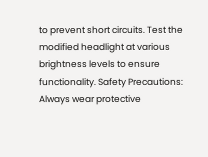to prevent short circuits. Test the modified headlight at various brightness levels to ensure functionality. Safety Precautions: Always wear protective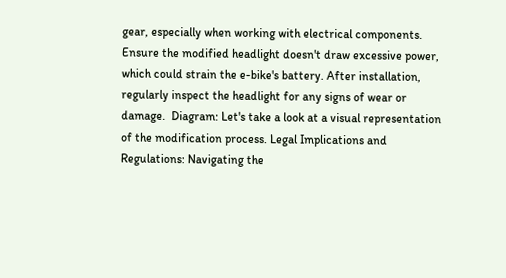gear, especially when working with electrical components. Ensure the modified headlight doesn't draw excessive power, which could strain the e-bike's battery. After installation, regularly inspect the headlight for any signs of wear or damage.  Diagram: Let's take a look at a visual representation of the modification process. Legal Implications and Regulations: Navigating the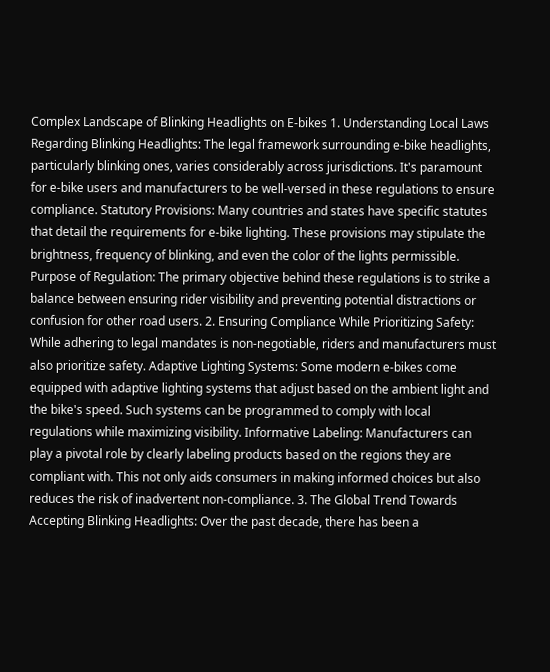Complex Landscape of Blinking Headlights on E-bikes 1. Understanding Local Laws Regarding Blinking Headlights: The legal framework surrounding e-bike headlights, particularly blinking ones, varies considerably across jurisdictions. It's paramount for e-bike users and manufacturers to be well-versed in these regulations to ensure compliance. Statutory Provisions: Many countries and states have specific statutes that detail the requirements for e-bike lighting. These provisions may stipulate the brightness, frequency of blinking, and even the color of the lights permissible. Purpose of Regulation: The primary objective behind these regulations is to strike a balance between ensuring rider visibility and preventing potential distractions or confusion for other road users. 2. Ensuring Compliance While Prioritizing Safety: While adhering to legal mandates is non-negotiable, riders and manufacturers must also prioritize safety. Adaptive Lighting Systems: Some modern e-bikes come equipped with adaptive lighting systems that adjust based on the ambient light and the bike's speed. Such systems can be programmed to comply with local regulations while maximizing visibility. Informative Labeling: Manufacturers can play a pivotal role by clearly labeling products based on the regions they are compliant with. This not only aids consumers in making informed choices but also reduces the risk of inadvertent non-compliance. 3. The Global Trend Towards Accepting Blinking Headlights: Over the past decade, there has been a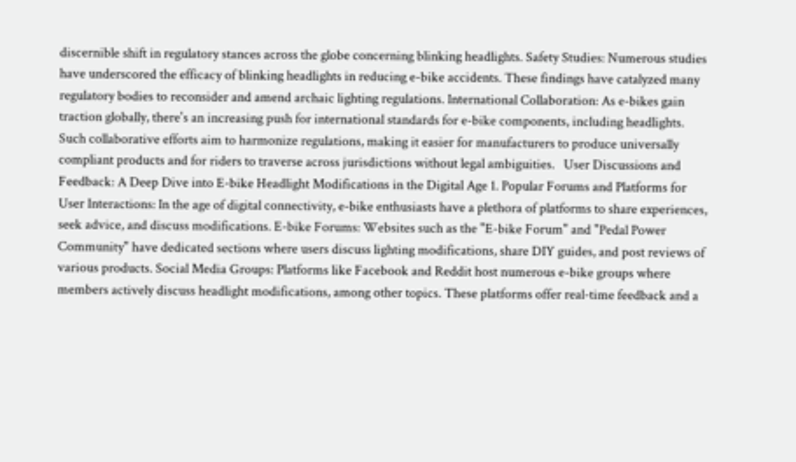discernible shift in regulatory stances across the globe concerning blinking headlights. Safety Studies: Numerous studies have underscored the efficacy of blinking headlights in reducing e-bike accidents. These findings have catalyzed many regulatory bodies to reconsider and amend archaic lighting regulations. International Collaboration: As e-bikes gain traction globally, there's an increasing push for international standards for e-bike components, including headlights. Such collaborative efforts aim to harmonize regulations, making it easier for manufacturers to produce universally compliant products and for riders to traverse across jurisdictions without legal ambiguities.   User Discussions and Feedback: A Deep Dive into E-bike Headlight Modifications in the Digital Age 1. Popular Forums and Platforms for User Interactions: In the age of digital connectivity, e-bike enthusiasts have a plethora of platforms to share experiences, seek advice, and discuss modifications. E-bike Forums: Websites such as the "E-bike Forum" and "Pedal Power Community" have dedicated sections where users discuss lighting modifications, share DIY guides, and post reviews of various products. Social Media Groups: Platforms like Facebook and Reddit host numerous e-bike groups where members actively discuss headlight modifications, among other topics. These platforms offer real-time feedback and a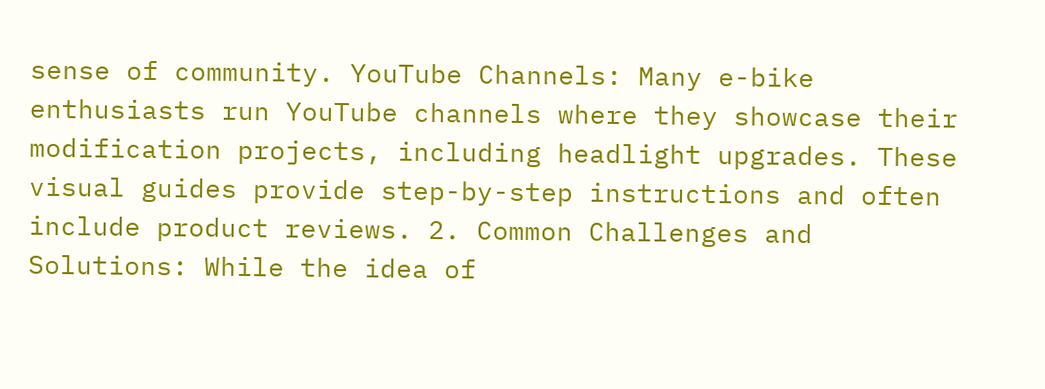sense of community. YouTube Channels: Many e-bike enthusiasts run YouTube channels where they showcase their modification projects, including headlight upgrades. These visual guides provide step-by-step instructions and often include product reviews. 2. Common Challenges and Solutions: While the idea of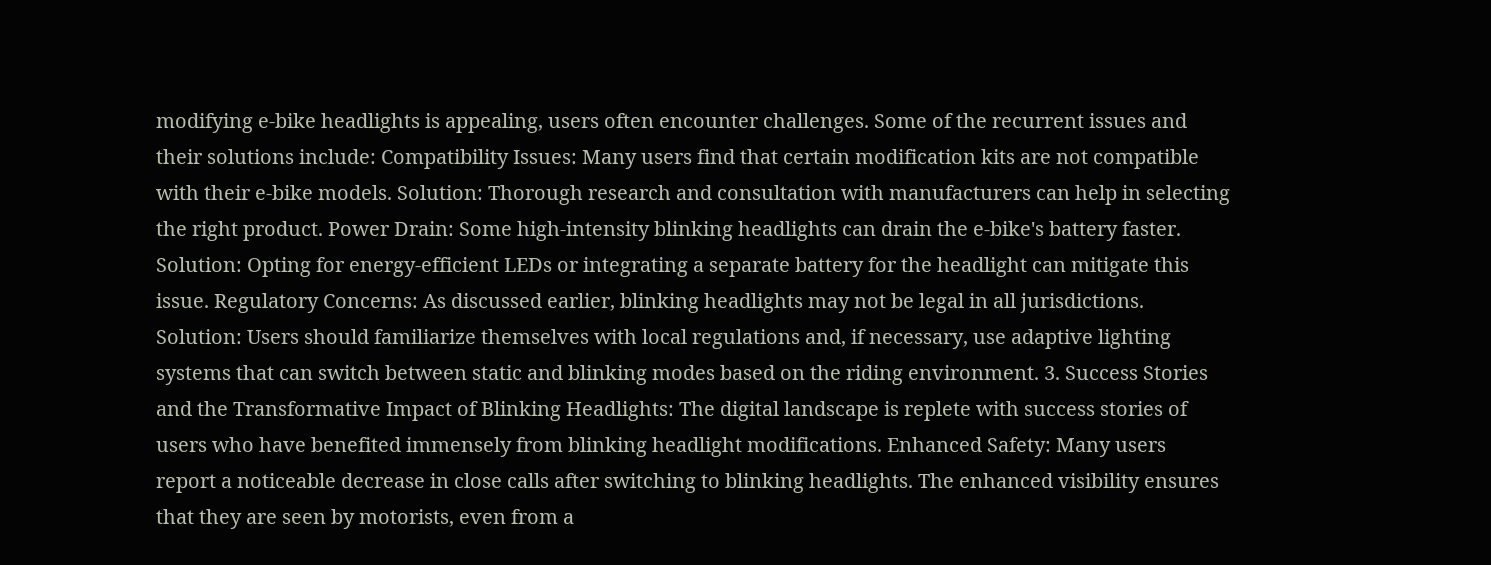modifying e-bike headlights is appealing, users often encounter challenges. Some of the recurrent issues and their solutions include: Compatibility Issues: Many users find that certain modification kits are not compatible with their e-bike models. Solution: Thorough research and consultation with manufacturers can help in selecting the right product. Power Drain: Some high-intensity blinking headlights can drain the e-bike's battery faster. Solution: Opting for energy-efficient LEDs or integrating a separate battery for the headlight can mitigate this issue. Regulatory Concerns: As discussed earlier, blinking headlights may not be legal in all jurisdictions. Solution: Users should familiarize themselves with local regulations and, if necessary, use adaptive lighting systems that can switch between static and blinking modes based on the riding environment. 3. Success Stories and the Transformative Impact of Blinking Headlights: The digital landscape is replete with success stories of users who have benefited immensely from blinking headlight modifications. Enhanced Safety: Many users report a noticeable decrease in close calls after switching to blinking headlights. The enhanced visibility ensures that they are seen by motorists, even from a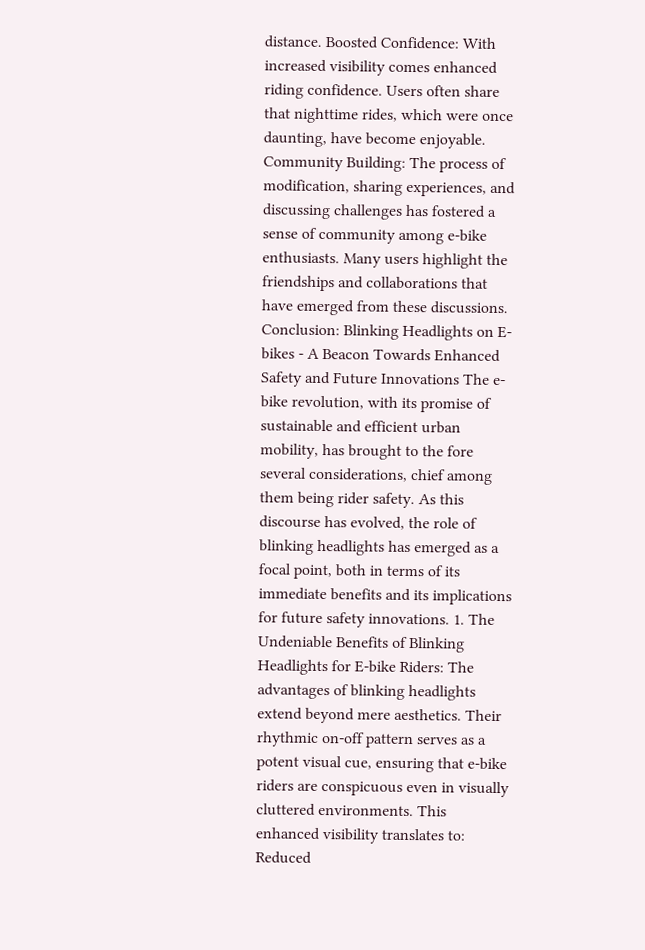distance. Boosted Confidence: With increased visibility comes enhanced riding confidence. Users often share that nighttime rides, which were once daunting, have become enjoyable. Community Building: The process of modification, sharing experiences, and discussing challenges has fostered a sense of community among e-bike enthusiasts. Many users highlight the friendships and collaborations that have emerged from these discussions. Conclusion: Blinking Headlights on E-bikes - A Beacon Towards Enhanced Safety and Future Innovations The e-bike revolution, with its promise of sustainable and efficient urban mobility, has brought to the fore several considerations, chief among them being rider safety. As this discourse has evolved, the role of blinking headlights has emerged as a focal point, both in terms of its immediate benefits and its implications for future safety innovations. 1. The Undeniable Benefits of Blinking Headlights for E-bike Riders: The advantages of blinking headlights extend beyond mere aesthetics. Their rhythmic on-off pattern serves as a potent visual cue, ensuring that e-bike riders are conspicuous even in visually cluttered environments. This enhanced visibility translates to: Reduced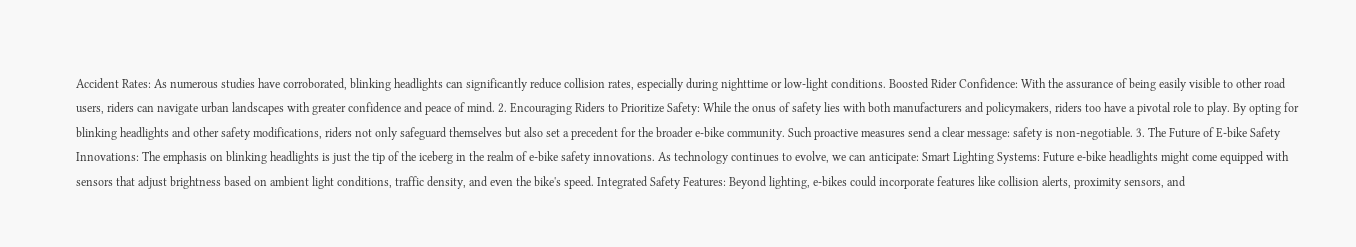Accident Rates: As numerous studies have corroborated, blinking headlights can significantly reduce collision rates, especially during nighttime or low-light conditions. Boosted Rider Confidence: With the assurance of being easily visible to other road users, riders can navigate urban landscapes with greater confidence and peace of mind. 2. Encouraging Riders to Prioritize Safety: While the onus of safety lies with both manufacturers and policymakers, riders too have a pivotal role to play. By opting for blinking headlights and other safety modifications, riders not only safeguard themselves but also set a precedent for the broader e-bike community. Such proactive measures send a clear message: safety is non-negotiable. 3. The Future of E-bike Safety Innovations: The emphasis on blinking headlights is just the tip of the iceberg in the realm of e-bike safety innovations. As technology continues to evolve, we can anticipate: Smart Lighting Systems: Future e-bike headlights might come equipped with sensors that adjust brightness based on ambient light conditions, traffic density, and even the bike's speed. Integrated Safety Features: Beyond lighting, e-bikes could incorporate features like collision alerts, proximity sensors, and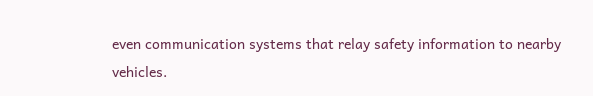even communication systems that relay safety information to nearby vehicles.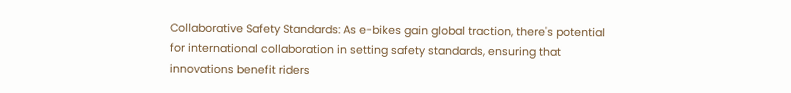Collaborative Safety Standards: As e-bikes gain global traction, there's potential for international collaboration in setting safety standards, ensuring that innovations benefit riders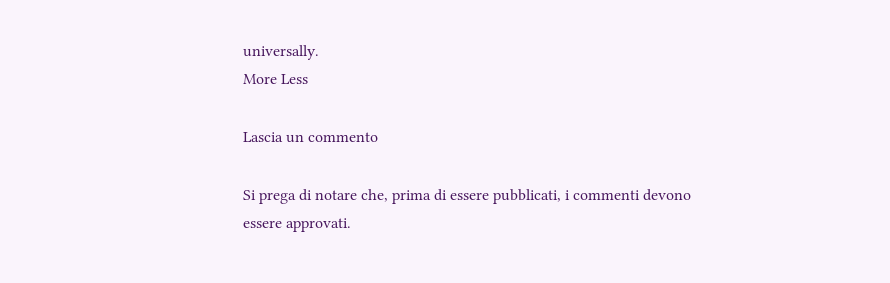universally.
More Less

Lascia un commento

Si prega di notare che, prima di essere pubblicati, i commenti devono essere approvati.